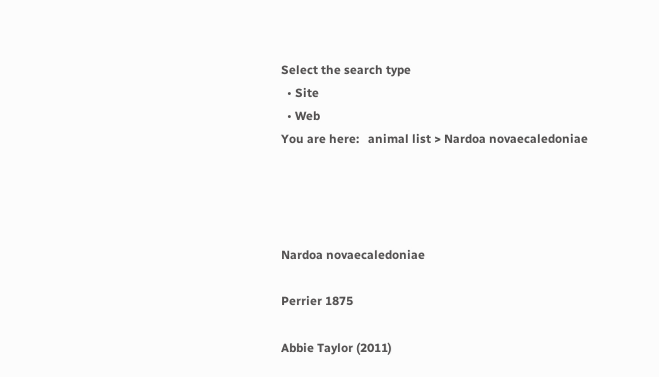Select the search type
  • Site
  • Web
You are here:   animal list > Nardoa novaecaledoniae




Nardoa novaecaledoniae

Perrier 1875

Abbie Taylor (2011)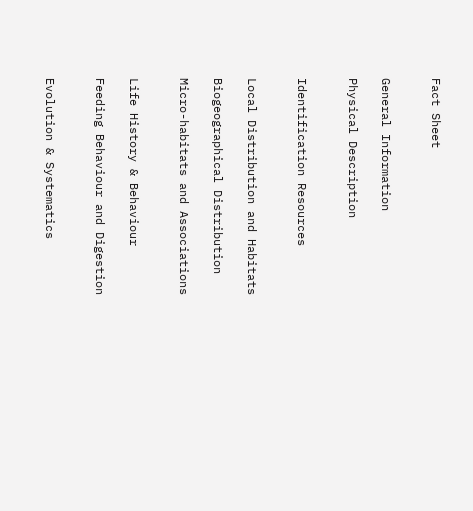Fact Sheet


General Information

Physical Description


Identification Resources


Local Distribution and Habitats

Biogeographical Distribution

Micro-habitats and Associations


Life History & Behaviour

Feeding Behaviour and Digestion


Evolution & Systematics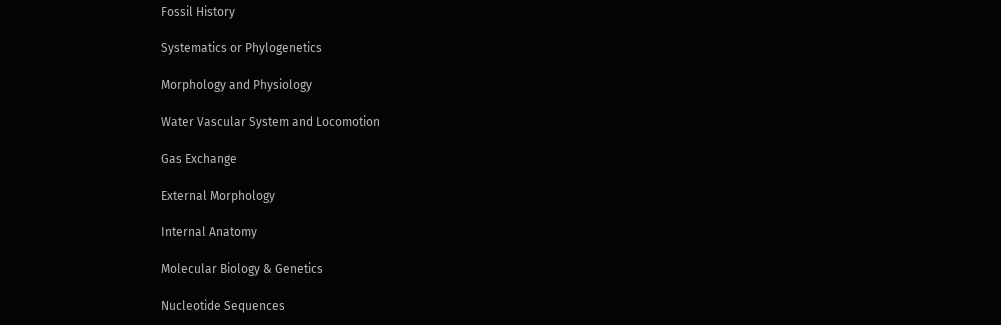Fossil History

Systematics or Phylogenetics

Morphology and Physiology

Water Vascular System and Locomotion

Gas Exchange

External Morphology

Internal Anatomy

Molecular Biology & Genetics

Nucleotide Sequences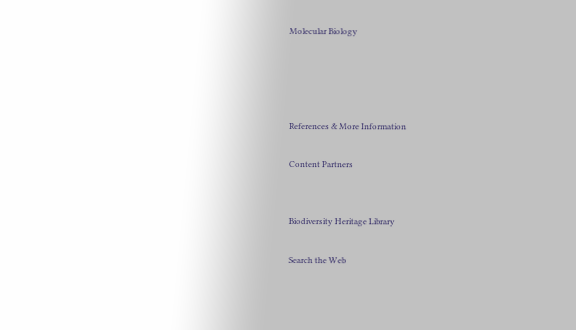Molecular Biology




References & More Information

Content Partners


Biodiversity Heritage Library

Search the Web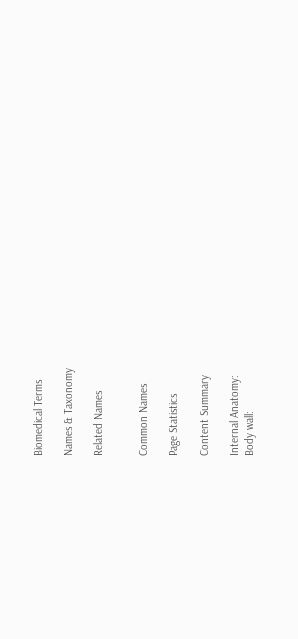Biomedical Terms

Names & Taxonomy

Related Names


Common Names

Page Statistics

Content Summary

Internal Anatomy:
Body wall: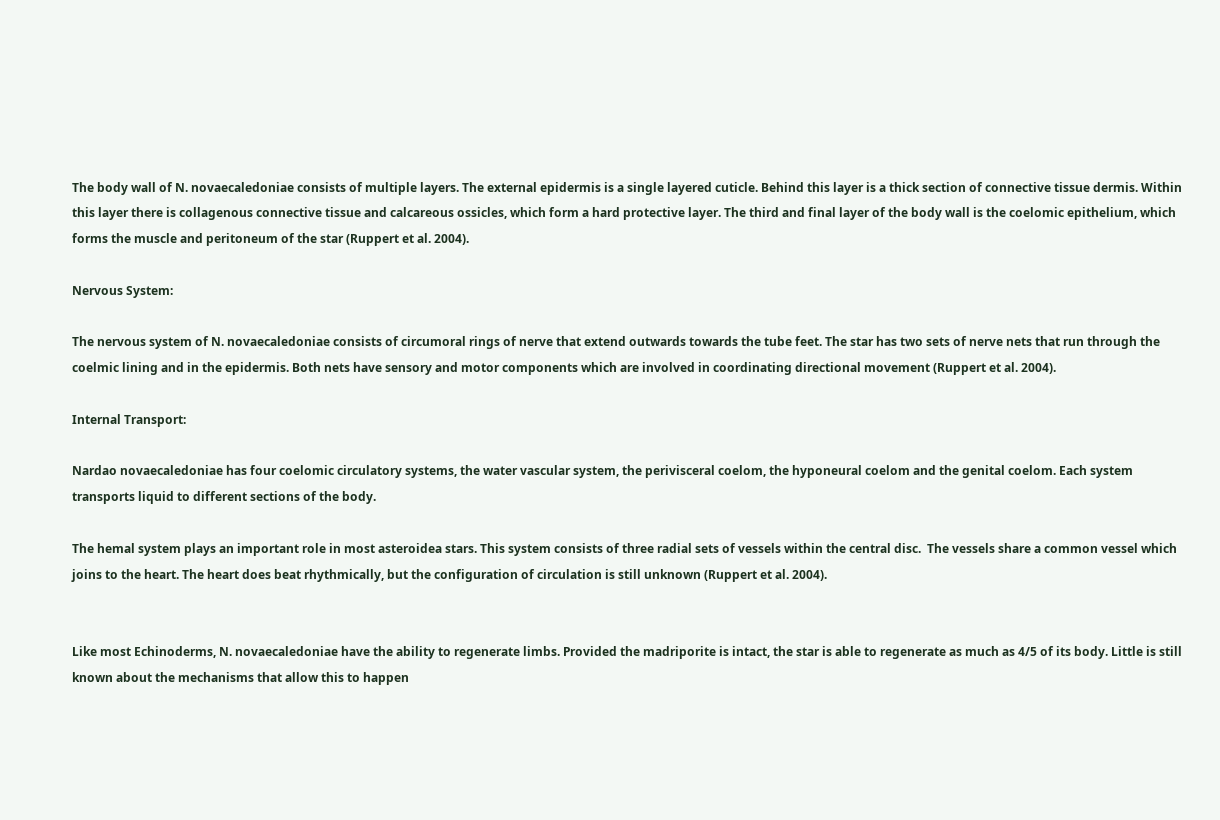The body wall of N. novaecaledoniae consists of multiple layers. The external epidermis is a single layered cuticle. Behind this layer is a thick section of connective tissue dermis. Within this layer there is collagenous connective tissue and calcareous ossicles, which form a hard protective layer. The third and final layer of the body wall is the coelomic epithelium, which forms the muscle and peritoneum of the star (Ruppert et al. 2004).

Nervous System:

The nervous system of N. novaecaledoniae consists of circumoral rings of nerve that extend outwards towards the tube feet. The star has two sets of nerve nets that run through the coelmic lining and in the epidermis. Both nets have sensory and motor components which are involved in coordinating directional movement (Ruppert et al. 2004).

Internal Transport:

Nardao novaecaledoniae has four coelomic circulatory systems, the water vascular system, the perivisceral coelom, the hyponeural coelom and the genital coelom. Each system transports liquid to different sections of the body.

The hemal system plays an important role in most asteroidea stars. This system consists of three radial sets of vessels within the central disc.  The vessels share a common vessel which joins to the heart. The heart does beat rhythmically, but the configuration of circulation is still unknown (Ruppert et al. 2004).


Like most Echinoderms, N. novaecaledoniae have the ability to regenerate limbs. Provided the madriporite is intact, the star is able to regenerate as much as 4/5 of its body. Little is still known about the mechanisms that allow this to happen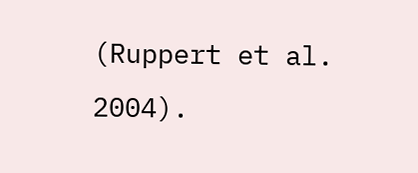(Ruppert et al. 2004).